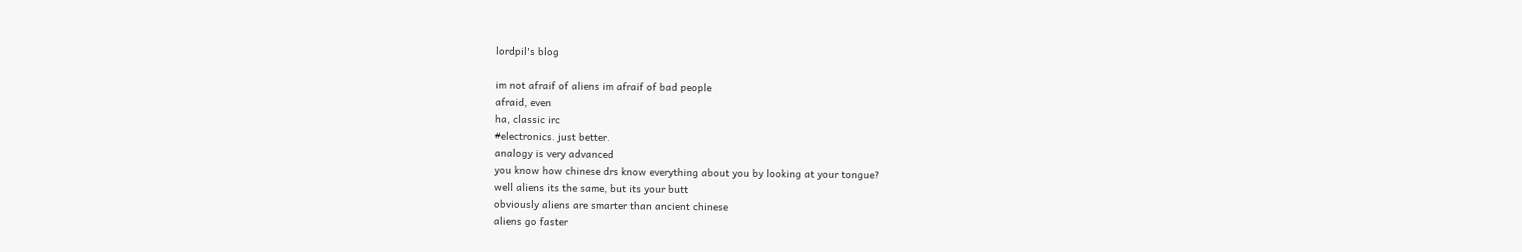lordpil's blog

im not afraif of aliens im afraif of bad people
afraid, even
ha, classic irc
#electronics. just better.
analogy is very advanced
you know how chinese drs know everything about you by looking at your tongue?
well aliens its the same, but its your butt
obviously aliens are smarter than ancient chinese
aliens go faster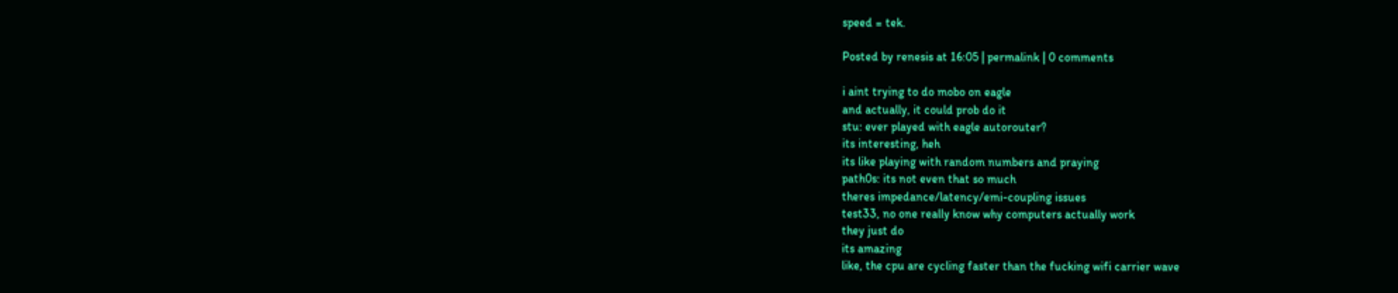speed = tek.

Posted by renesis at 16:05 | permalink | 0 comments

i aint trying to do mobo on eagle
and actually, it could prob do it
stu: ever played with eagle autorouter?
its interesting, heh
its like playing with random numbers and praying
path0s: its not even that so much
theres impedance/latency/emi-coupling issues
test33, no one really know why computers actually work
they just do
its amazing
like, the cpu are cycling faster than the fucking wifi carrier wave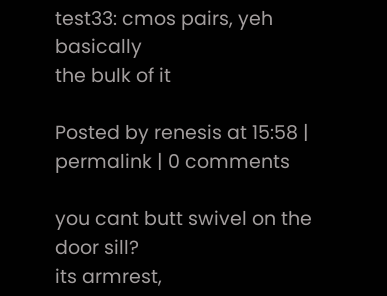test33: cmos pairs, yeh basically
the bulk of it

Posted by renesis at 15:58 | permalink | 0 comments

you cant butt swivel on the door sill?
its armrest,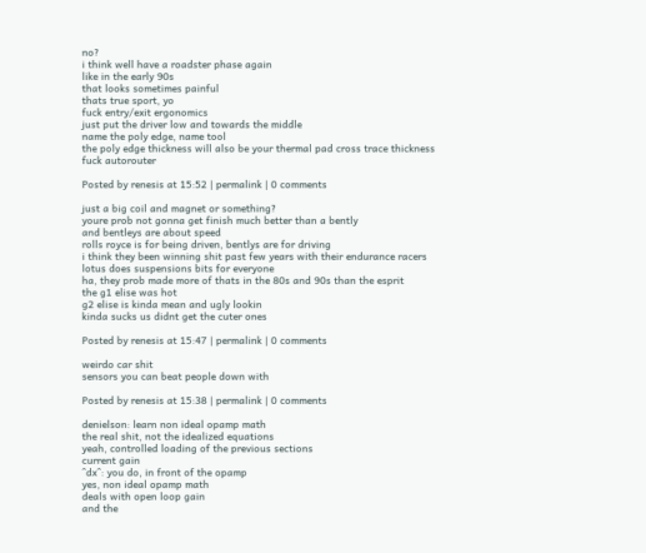no?
i think well have a roadster phase again
like in the early 90s
that looks sometimes painful
thats true sport, yo
fuck entry/exit ergonomics
just put the driver low and towards the middle
name the poly edge, name tool
the poly edge thickness will also be your thermal pad cross trace thickness
fuck autorouter

Posted by renesis at 15:52 | permalink | 0 comments

just a big coil and magnet or something?
youre prob not gonna get finish much better than a bently
and bentleys are about speed
rolls royce is for being driven, bentlys are for driving
i think they been winning shit past few years with their endurance racers
lotus does suspensions bits for everyone
ha, they prob made more of thats in the 80s and 90s than the esprit
the g1 elise was hot
g2 elise is kinda mean and ugly lookin
kinda sucks us didnt get the cuter ones

Posted by renesis at 15:47 | permalink | 0 comments

weirdo car shit
sensors you can beat people down with

Posted by renesis at 15:38 | permalink | 0 comments

denielson: learn non ideal opamp math
the real shit, not the idealized equations
yeah, controlled loading of the previous sections
current gain
^dx^: you do, in front of the opamp
yes, non ideal opamp math
deals with open loop gain
and the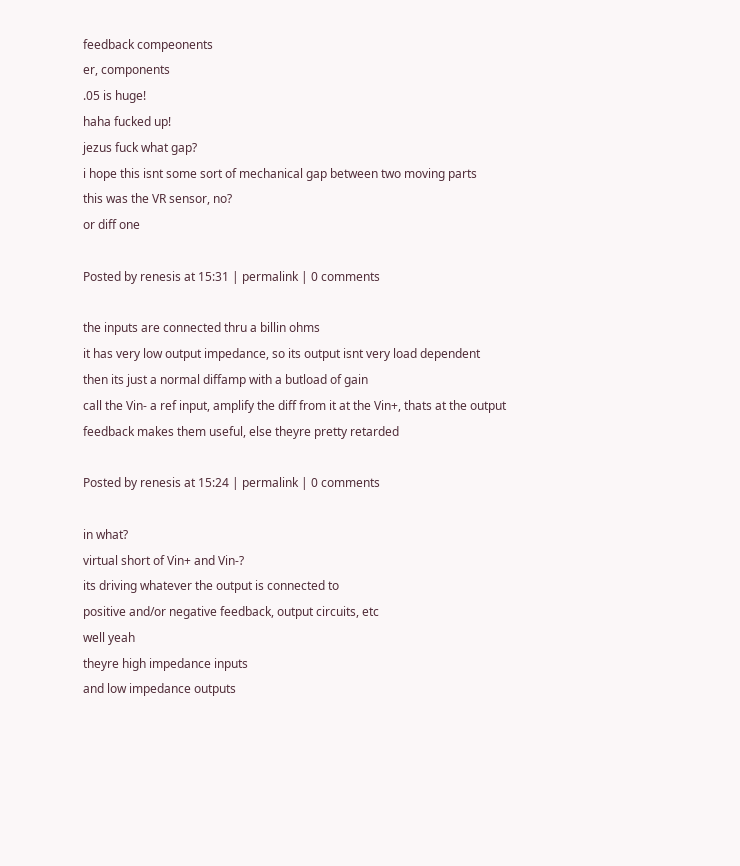feedback compeonents
er, components
.05 is huge!
haha fucked up!
jezus fuck what gap?
i hope this isnt some sort of mechanical gap between two moving parts
this was the VR sensor, no?
or diff one

Posted by renesis at 15:31 | permalink | 0 comments

the inputs are connected thru a billin ohms
it has very low output impedance, so its output isnt very load dependent
then its just a normal diffamp with a butload of gain
call the Vin- a ref input, amplify the diff from it at the Vin+, thats at the output
feedback makes them useful, else theyre pretty retarded

Posted by renesis at 15:24 | permalink | 0 comments

in what?
virtual short of Vin+ and Vin-?
its driving whatever the output is connected to
positive and/or negative feedback, output circuits, etc
well yeah
theyre high impedance inputs
and low impedance outputs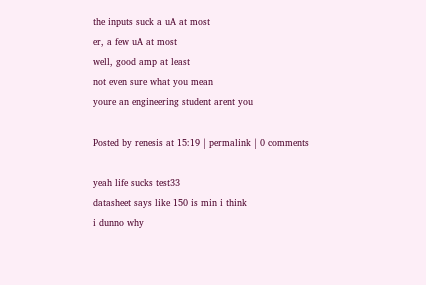the inputs suck a uA at most
er, a few uA at most
well, good amp at least
not even sure what you mean
youre an engineering student arent you

Posted by renesis at 15:19 | permalink | 0 comments

yeah life sucks test33
datasheet says like 150 is min i think
i dunno why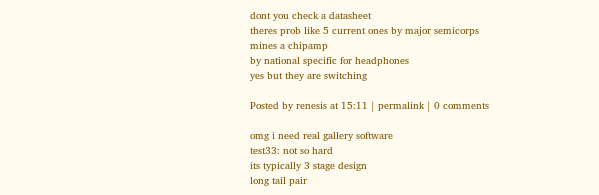dont you check a datasheet
theres prob like 5 current ones by major semicorps
mines a chipamp
by national specific for headphones
yes but they are switching

Posted by renesis at 15:11 | permalink | 0 comments

omg i need real gallery software
test33: not so hard
its typically 3 stage design
long tail pair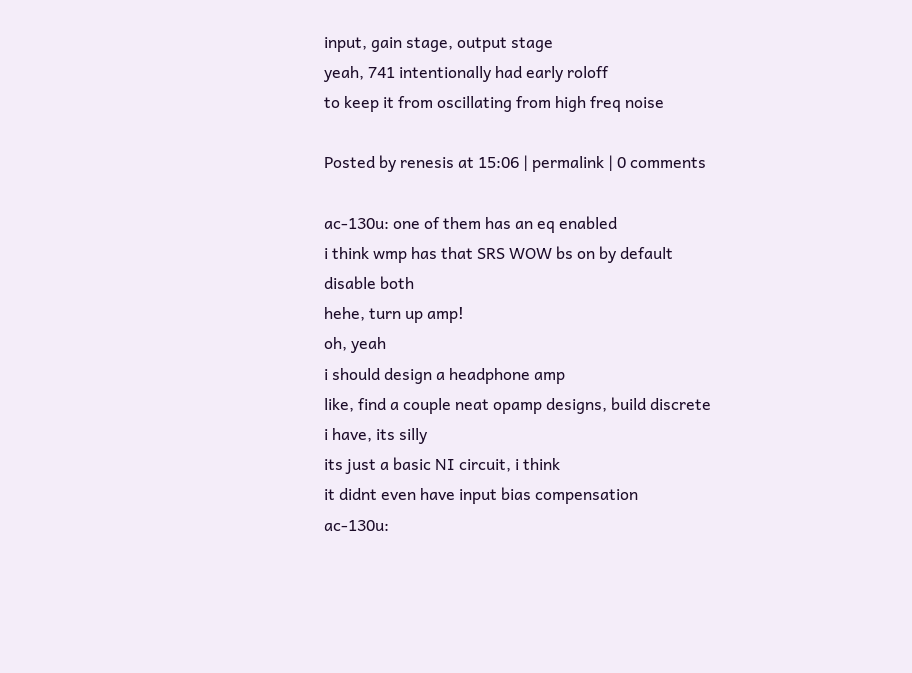input, gain stage, output stage
yeah, 741 intentionally had early roloff
to keep it from oscillating from high freq noise

Posted by renesis at 15:06 | permalink | 0 comments

ac-130u: one of them has an eq enabled
i think wmp has that SRS WOW bs on by default
disable both
hehe, turn up amp!
oh, yeah
i should design a headphone amp
like, find a couple neat opamp designs, build discrete
i have, its silly
its just a basic NI circuit, i think
it didnt even have input bias compensation
ac-130u: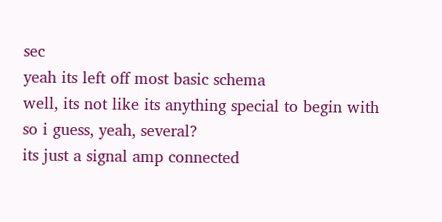sec
yeah its left off most basic schema
well, its not like its anything special to begin with
so i guess, yeah, several?
its just a signal amp connected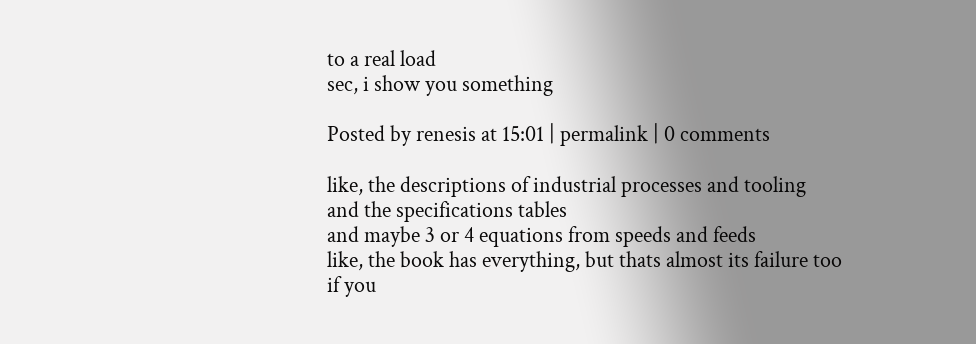to a real load
sec, i show you something

Posted by renesis at 15:01 | permalink | 0 comments

like, the descriptions of industrial processes and tooling
and the specifications tables
and maybe 3 or 4 equations from speeds and feeds
like, the book has everything, but thats almost its failure too
if you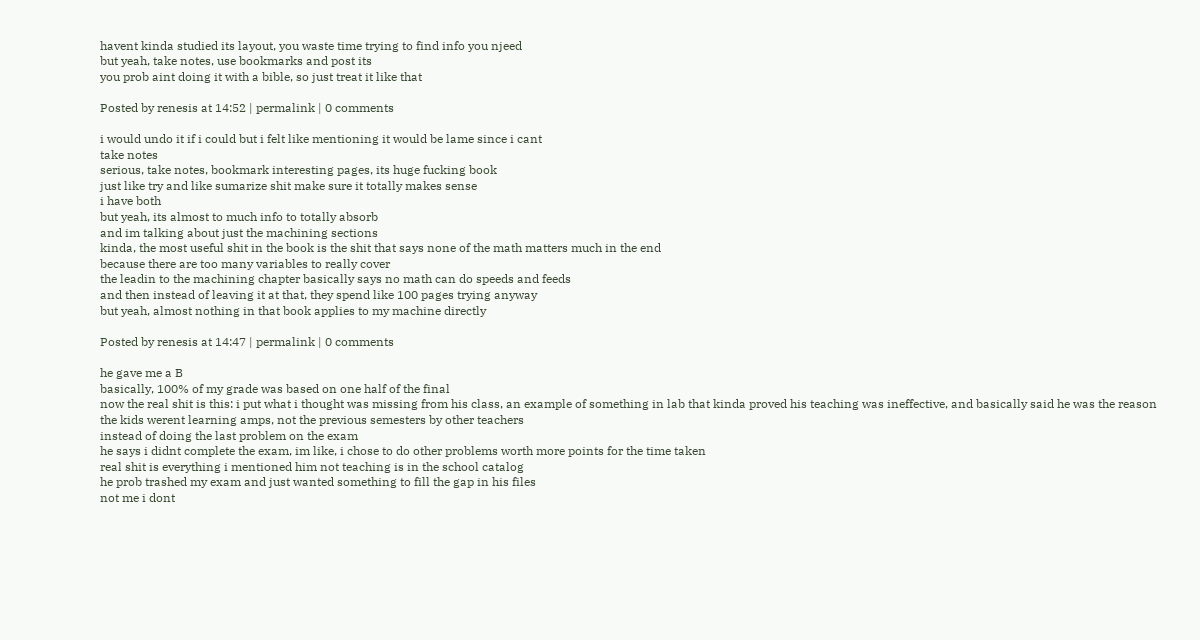havent kinda studied its layout, you waste time trying to find info you njeed
but yeah, take notes, use bookmarks and post its
you prob aint doing it with a bible, so just treat it like that

Posted by renesis at 14:52 | permalink | 0 comments

i would undo it if i could but i felt like mentioning it would be lame since i cant
take notes
serious, take notes, bookmark interesting pages, its huge fucking book
just like try and like sumarize shit make sure it totally makes sense
i have both
but yeah, its almost to much info to totally absorb
and im talking about just the machining sections
kinda, the most useful shit in the book is the shit that says none of the math matters much in the end
because there are too many variables to really cover
the leadin to the machining chapter basically says no math can do speeds and feeds
and then instead of leaving it at that, they spend like 100 pages trying anyway
but yeah, almost nothing in that book applies to my machine directly

Posted by renesis at 14:47 | permalink | 0 comments

he gave me a B
basically, 100% of my grade was based on one half of the final
now the real shit is this: i put what i thought was missing from his class, an example of something in lab that kinda proved his teaching was ineffective, and basically said he was the reason the kids werent learning amps, not the previous semesters by other teachers
instead of doing the last problem on the exam
he says i didnt complete the exam, im like, i chose to do other problems worth more points for the time taken
real shit is everything i mentioned him not teaching is in the school catalog
he prob trashed my exam and just wanted something to fill the gap in his files
not me i dont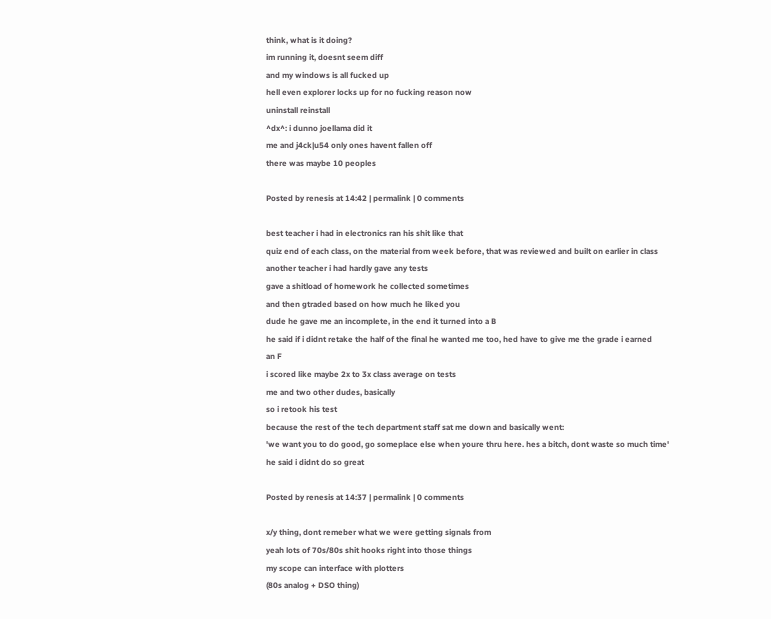think, what is it doing?
im running it, doesnt seem diff
and my windows is all fucked up
hell even explorer locks up for no fucking reason now
uninstall reinstall
^dx^: i dunno joellama did it
me and j4ck|u54 only ones havent fallen off
there was maybe 10 peoples

Posted by renesis at 14:42 | permalink | 0 comments

best teacher i had in electronics ran his shit like that
quiz end of each class, on the material from week before, that was reviewed and built on earlier in class
another teacher i had hardly gave any tests
gave a shitload of homework he collected sometimes
and then gtraded based on how much he liked you
dude he gave me an incomplete, in the end it turned into a B
he said if i didnt retake the half of the final he wanted me too, hed have to give me the grade i earned
an F
i scored like maybe 2x to 3x class average on tests
me and two other dudes, basically
so i retook his test
because the rest of the tech department staff sat me down and basically went:
'we want you to do good, go someplace else when youre thru here. hes a bitch, dont waste so much time'
he said i didnt do so great

Posted by renesis at 14:37 | permalink | 0 comments

x/y thing, dont remeber what we were getting signals from
yeah lots of 70s/80s shit hooks right into those things
my scope can interface with plotters
(80s analog + DSO thing)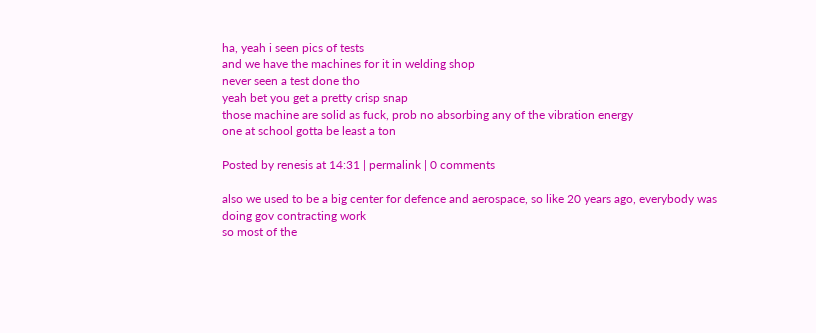ha, yeah i seen pics of tests
and we have the machines for it in welding shop
never seen a test done tho
yeah bet you get a pretty crisp snap
those machine are solid as fuck, prob no absorbing any of the vibration energy
one at school gotta be least a ton

Posted by renesis at 14:31 | permalink | 0 comments

also we used to be a big center for defence and aerospace, so like 20 years ago, everybody was doing gov contracting work
so most of the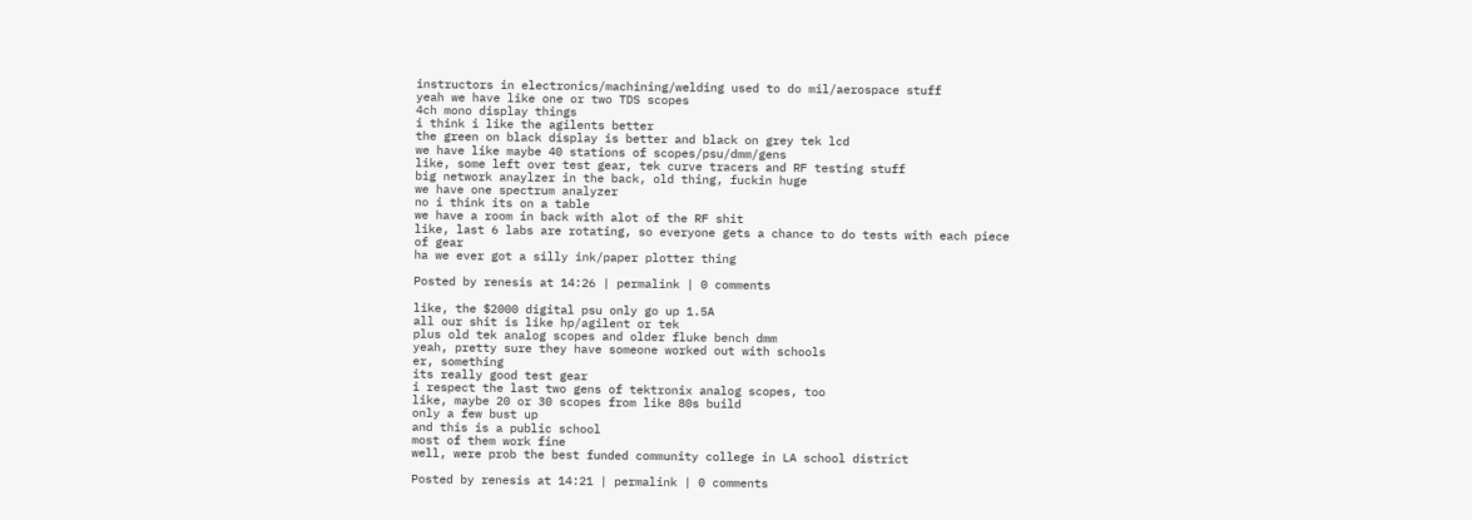instructors in electronics/machining/welding used to do mil/aerospace stuff
yeah we have like one or two TDS scopes
4ch mono display things
i think i like the agilents better
the green on black display is better and black on grey tek lcd
we have like maybe 40 stations of scopes/psu/dmm/gens
like, some left over test gear, tek curve tracers and RF testing stuff
big network anaylzer in the back, old thing, fuckin huge
we have one spectrum analyzer
no i think its on a table
we have a room in back with alot of the RF shit
like, last 6 labs are rotating, so everyone gets a chance to do tests with each piece of gear
ha we ever got a silly ink/paper plotter thing

Posted by renesis at 14:26 | permalink | 0 comments

like, the $2000 digital psu only go up 1.5A
all our shit is like hp/agilent or tek
plus old tek analog scopes and older fluke bench dmm
yeah, pretty sure they have someone worked out with schools
er, something
its really good test gear
i respect the last two gens of tektronix analog scopes, too
like, maybe 20 or 30 scopes from like 80s build
only a few bust up
and this is a public school
most of them work fine
well, were prob the best funded community college in LA school district

Posted by renesis at 14:21 | permalink | 0 comments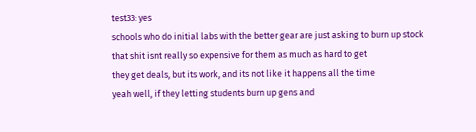test33: yes
schools who do initial labs with the better gear are just asking to burn up stock
that shit isnt really so expensive for them as much as hard to get
they get deals, but its work, and its not like it happens all the time
yeah well, if they letting students burn up gens and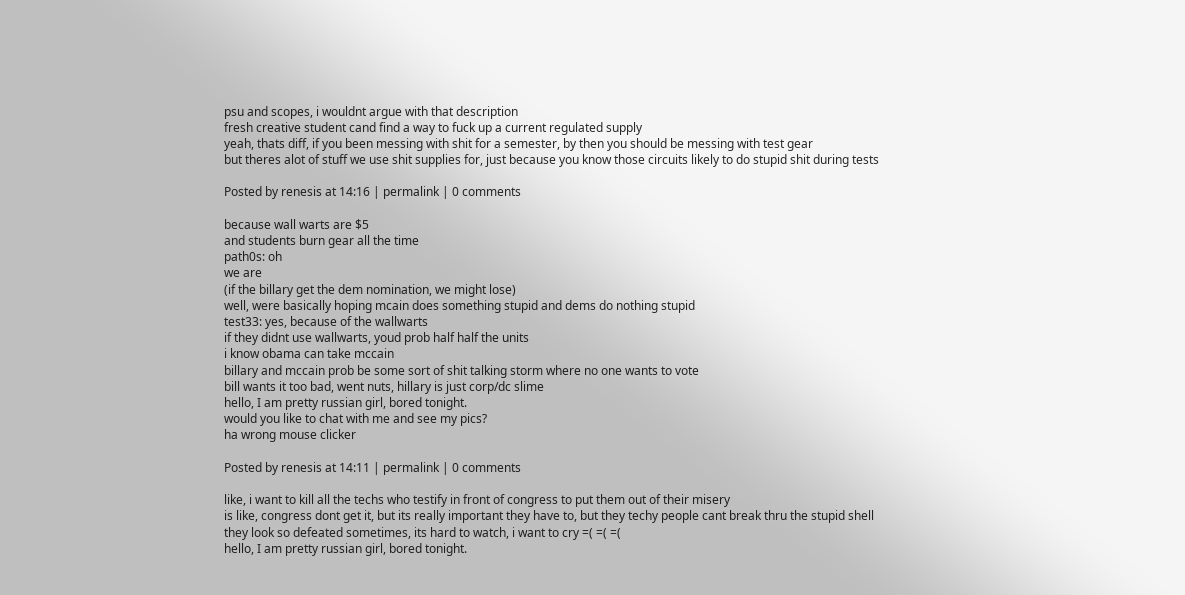psu and scopes, i wouldnt argue with that description
fresh creative student cand find a way to fuck up a current regulated supply
yeah, thats diff, if you been messing with shit for a semester, by then you should be messing with test gear
but theres alot of stuff we use shit supplies for, just because you know those circuits likely to do stupid shit during tests

Posted by renesis at 14:16 | permalink | 0 comments

because wall warts are $5
and students burn gear all the time
path0s: oh
we are
(if the billary get the dem nomination, we might lose)
well, were basically hoping mcain does something stupid and dems do nothing stupid
test33: yes, because of the wallwarts
if they didnt use wallwarts, youd prob half half the units
i know obama can take mccain
billary and mccain prob be some sort of shit talking storm where no one wants to vote
bill wants it too bad, went nuts, hillary is just corp/dc slime
hello, I am pretty russian girl, bored tonight.
would you like to chat with me and see my pics?
ha wrong mouse clicker

Posted by renesis at 14:11 | permalink | 0 comments

like, i want to kill all the techs who testify in front of congress to put them out of their misery
is like, congress dont get it, but its really important they have to, but they techy people cant break thru the stupid shell
they look so defeated sometimes, its hard to watch, i want to cry =( =( =(
hello, I am pretty russian girl, bored tonight.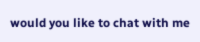would you like to chat with me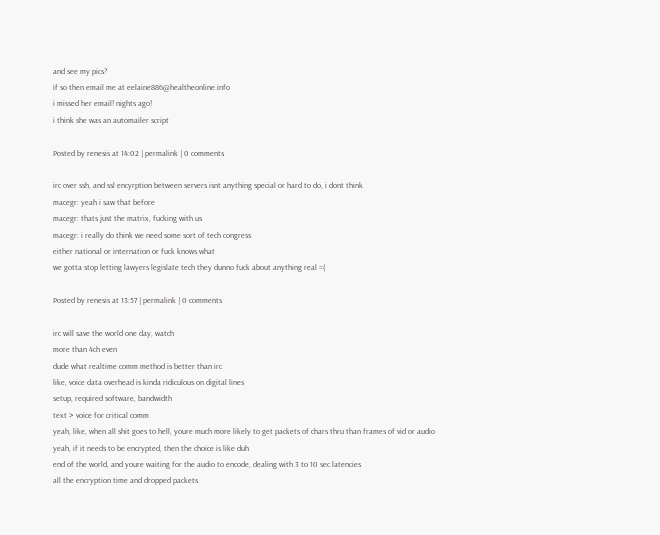and see my pics?
if so then email me at eelaine886@healtheonline.info
i missed her email! nights ago!
i think she was an automailer script

Posted by renesis at 14:02 | permalink | 0 comments

irc over ssh, and ssl encyrption between servers isnt anything special or hard to do, i dont think
macegr: yeah i saw that before
macegr: thats just the matrix, fucking with us
macegr: i really do think we need some sort of tech congress
either national or internation or fuck knows what
we gotta stop letting lawyers legislate tech they dunno fuck about anything real =(

Posted by renesis at 13:57 | permalink | 0 comments

irc will save the world one day, watch
more than 4ch even
dude what realtime comm method is better than irc
like, voice data overhead is kinda ridiculous on digital lines
setup, required software, bandwidth
text > voice for critical comm
yeah, like, when all shit goes to hell, youre much more likely to get packets of chars thru than frames of vid or audio
yeah, if it needs to be encrypted, then the choice is like duh
end of the world, and youre waiting for the audio to encode, dealing with 3 to 10 sec latencies
all the encryption time and dropped packets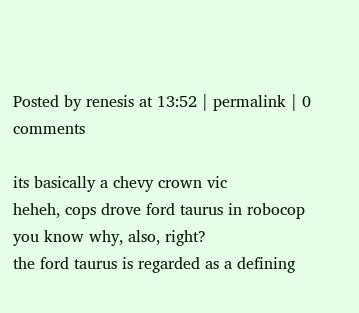Posted by renesis at 13:52 | permalink | 0 comments

its basically a chevy crown vic
heheh, cops drove ford taurus in robocop
you know why, also, right?
the ford taurus is regarded as a defining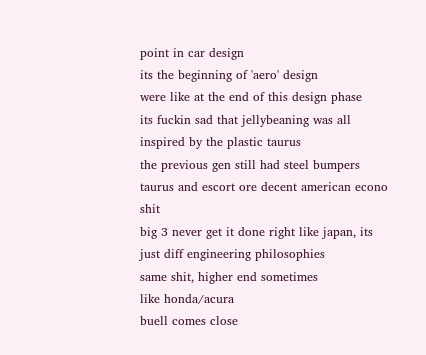point in car design
its the beginning of 'aero' design
were like at the end of this design phase
its fuckin sad that jellybeaning was all inspired by the plastic taurus
the previous gen still had steel bumpers
taurus and escort ore decent american econo shit
big 3 never get it done right like japan, its just diff engineering philosophies
same shit, higher end sometimes
like honda/acura
buell comes close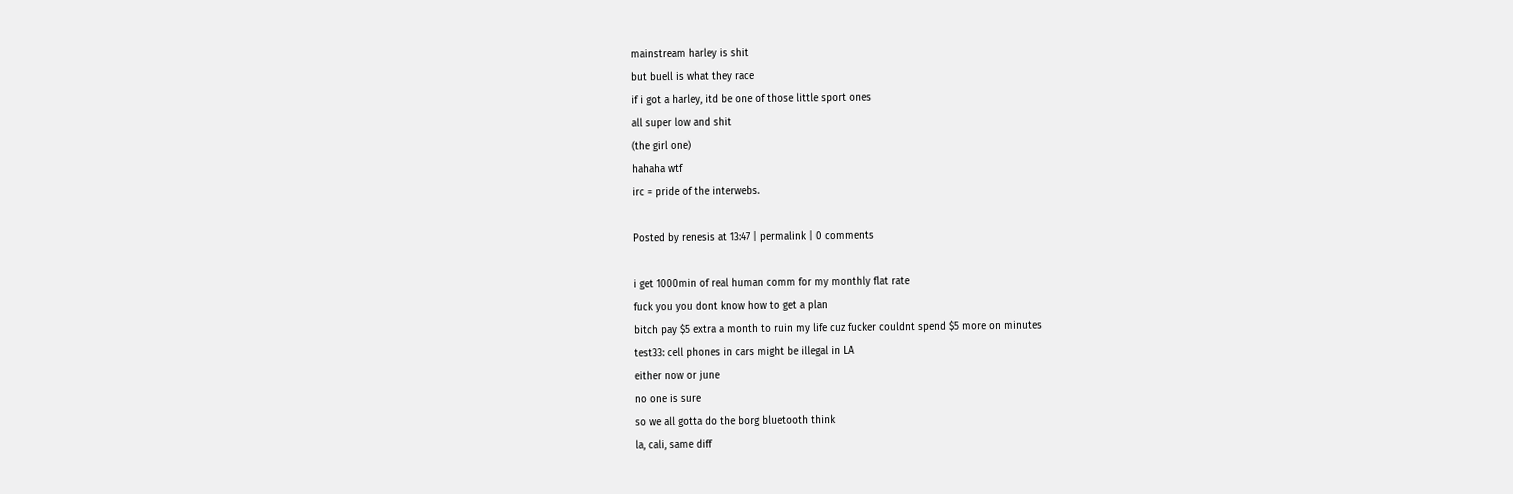mainstream harley is shit
but buell is what they race
if i got a harley, itd be one of those little sport ones
all super low and shit
(the girl one)
hahaha wtf
irc = pride of the interwebs.

Posted by renesis at 13:47 | permalink | 0 comments

i get 1000min of real human comm for my monthly flat rate
fuck you you dont know how to get a plan
bitch pay $5 extra a month to ruin my life cuz fucker couldnt spend $5 more on minutes
test33: cell phones in cars might be illegal in LA
either now or june
no one is sure
so we all gotta do the borg bluetooth think
la, cali, same diff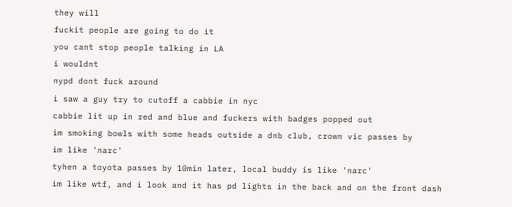they will
fuckit people are going to do it
you cant stop people talking in LA
i wouldnt
nypd dont fuck around
i saw a guy try to cutoff a cabbie in nyc
cabbie lit up in red and blue and fuckers with badges popped out
im smoking bowls with some heads outside a dnb club, crown vic passes by
im like 'narc'
tyhen a toyota passes by 10min later, local buddy is like 'narc'
im like wtf, and i look and it has pd lights in the back and on the front dash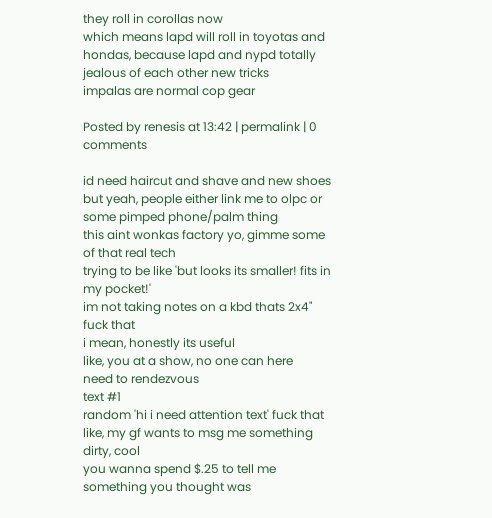they roll in corollas now
which means lapd will roll in toyotas and hondas, because lapd and nypd totally jealous of each other new tricks
impalas are normal cop gear

Posted by renesis at 13:42 | permalink | 0 comments

id need haircut and shave and new shoes
but yeah, people either link me to olpc or some pimped phone/palm thing
this aint wonkas factory yo, gimme some of that real tech
trying to be like 'but looks its smaller! fits in my pocket!'
im not taking notes on a kbd thats 2x4"
fuck that
i mean, honestly its useful
like, you at a show, no one can here
need to rendezvous
text #1
random 'hi i need attention text' fuck that
like, my gf wants to msg me something dirty, cool
you wanna spend $.25 to tell me something you thought was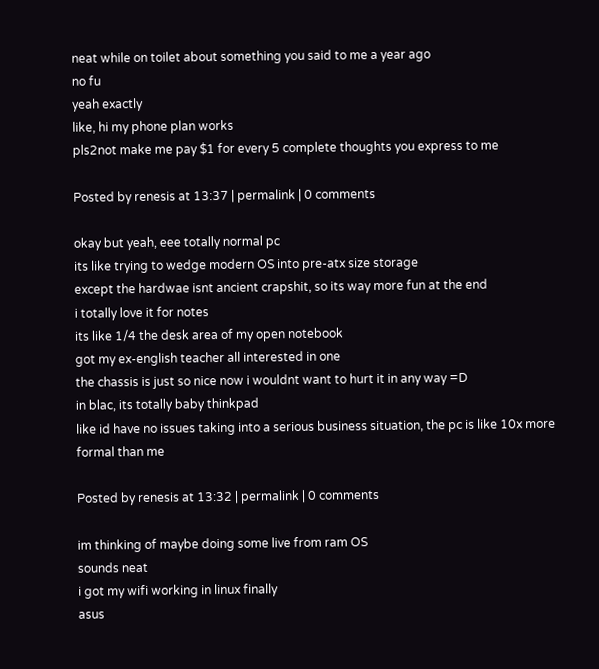neat while on toilet about something you said to me a year ago
no fu
yeah exactly
like, hi my phone plan works
pls2not make me pay $1 for every 5 complete thoughts you express to me

Posted by renesis at 13:37 | permalink | 0 comments

okay but yeah, eee totally normal pc
its like trying to wedge modern OS into pre-atx size storage
except the hardwae isnt ancient crapshit, so its way more fun at the end
i totally love it for notes
its like 1/4 the desk area of my open notebook
got my ex-english teacher all interested in one
the chassis is just so nice now i wouldnt want to hurt it in any way =D
in blac, its totally baby thinkpad
like id have no issues taking into a serious business situation, the pc is like 10x more formal than me

Posted by renesis at 13:32 | permalink | 0 comments

im thinking of maybe doing some live from ram OS
sounds neat
i got my wifi working in linux finally
asus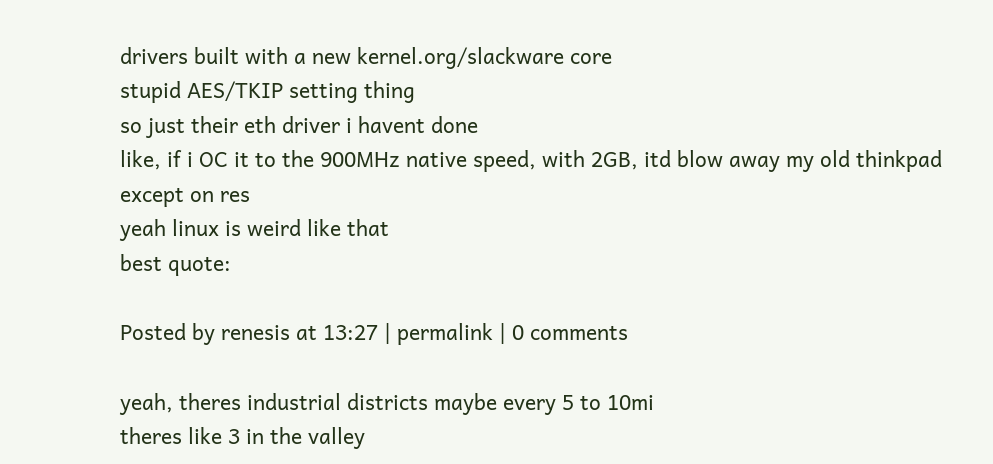drivers built with a new kernel.org/slackware core
stupid AES/TKIP setting thing
so just their eth driver i havent done
like, if i OC it to the 900MHz native speed, with 2GB, itd blow away my old thinkpad
except on res
yeah linux is weird like that
best quote:

Posted by renesis at 13:27 | permalink | 0 comments

yeah, theres industrial districts maybe every 5 to 10mi
theres like 3 in the valley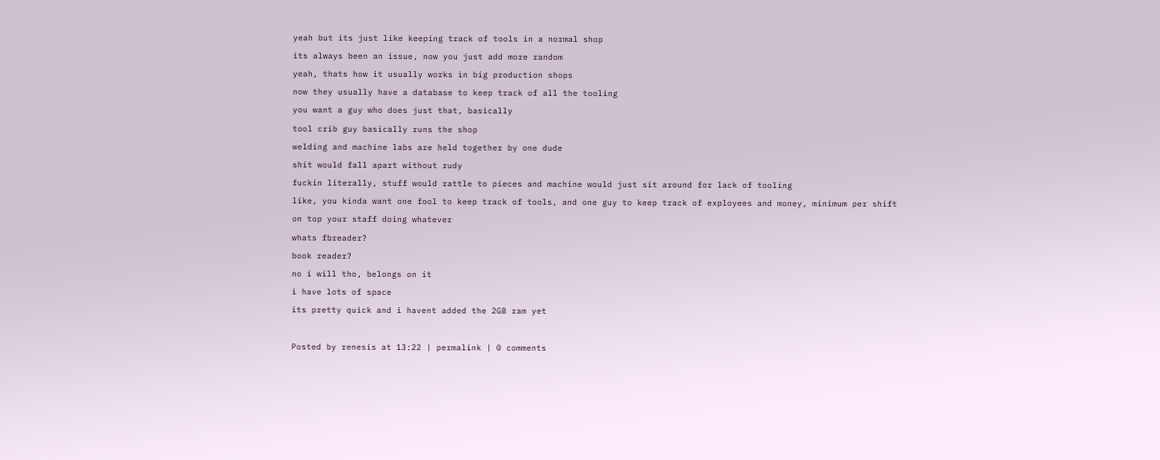yeah but its just like keeping track of tools in a normal shop
its always been an issue, now you just add more random
yeah, thats how it usually works in big production shops
now they usually have a database to keep track of all the tooling
you want a guy who does just that, basically
tool crib guy basically runs the shop
welding and machine labs are held together by one dude
shit would fall apart without rudy
fuckin literally, stuff would rattle to pieces and machine would just sit around for lack of tooling
like, you kinda want one fool to keep track of tools, and one guy to keep track of exployees and money, minimum per shift
on top your staff doing whatever
whats fbreader?
book reader?
no i will tho, belongs on it
i have lots of space
its pretty quick and i havent added the 2GB ram yet

Posted by renesis at 13:22 | permalink | 0 comments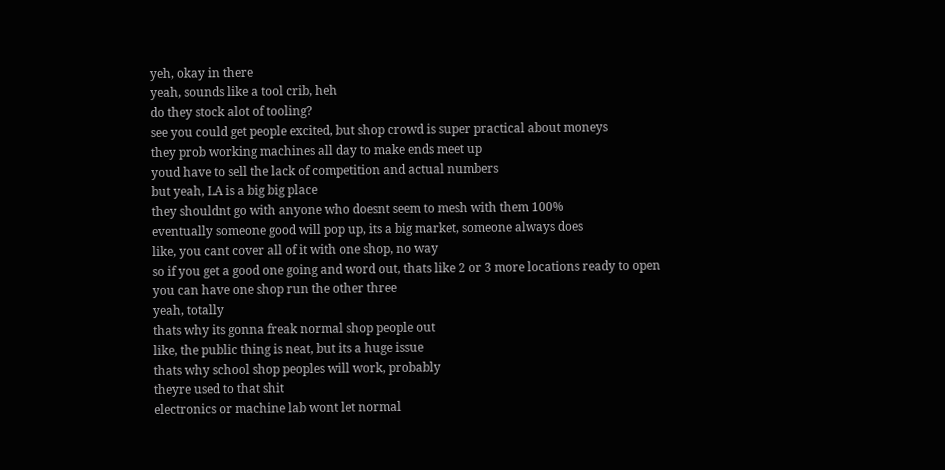yeh, okay in there
yeah, sounds like a tool crib, heh
do they stock alot of tooling?
see you could get people excited, but shop crowd is super practical about moneys
they prob working machines all day to make ends meet up
youd have to sell the lack of competition and actual numbers
but yeah, LA is a big big place
they shouldnt go with anyone who doesnt seem to mesh with them 100%
eventually someone good will pop up, its a big market, someone always does
like, you cant cover all of it with one shop, no way
so if you get a good one going and word out, thats like 2 or 3 more locations ready to open
you can have one shop run the other three
yeah, totally
thats why its gonna freak normal shop people out
like, the public thing is neat, but its a huge issue
thats why school shop peoples will work, probably
theyre used to that shit
electronics or machine lab wont let normal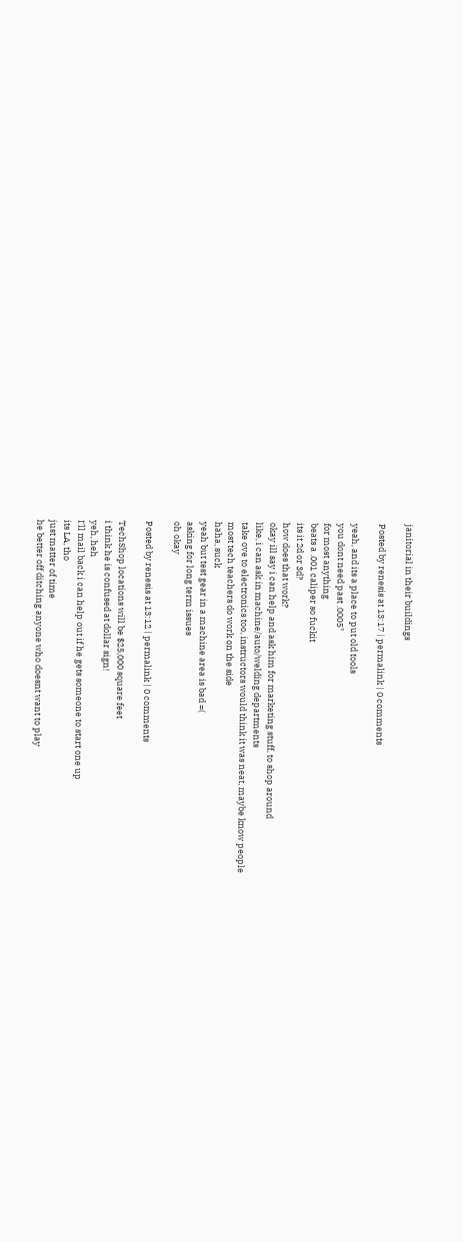janitorial in their buildings

Posted by renesis at 13:17 | permalink | 0 comments

yeah, and its a place to put old tools
you dont need past .0005"
for most anything
beats a .001 caliper so fuckit
its it 2d or 3d?
how does that work?
okay ill say i can help and ask him for marketing stuff, to shop around
like, i can ask in machine/auto/welding departments
take ove to electronics too, instructors would think it was neat, maybe know people
most tech teachers do work on the side
haha, suck
yeah but test gear in a machine area is bad =(
asking for long term issues
oh okay

Posted by renesis at 13:12 | permalink | 0 comments

TechShop locations will be $25,000 square feet
i think he is confused at dollar sign!
yeh, heh
I'll mail back i can help out if he gets someone to start one up
its LA, tho
just matter of time
he better off ditching anyone who doesnt want to play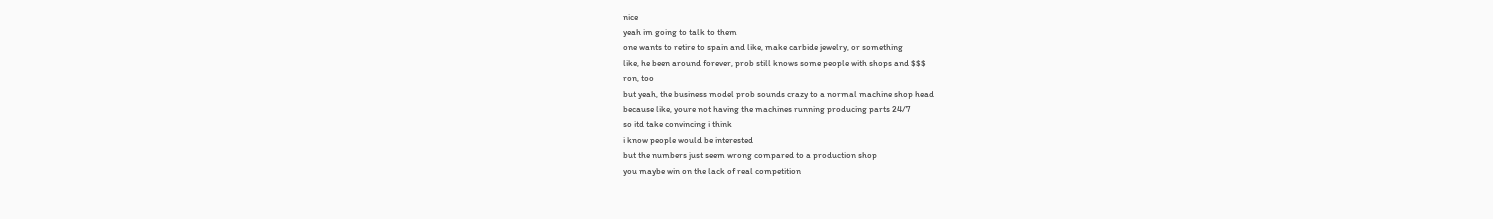nice
yeah im going to talk to them
one wants to retire to spain and like, make carbide jewelry, or something
like, he been around forever, prob still knows some people with shops and $$$
ron, too
but yeah, the business model prob sounds crazy to a normal machine shop head
because like, youre not having the machines running producing parts 24/7
so itd take convincing i think
i know people would be interested
but the numbers just seem wrong compared to a production shop
you maybe win on the lack of real competition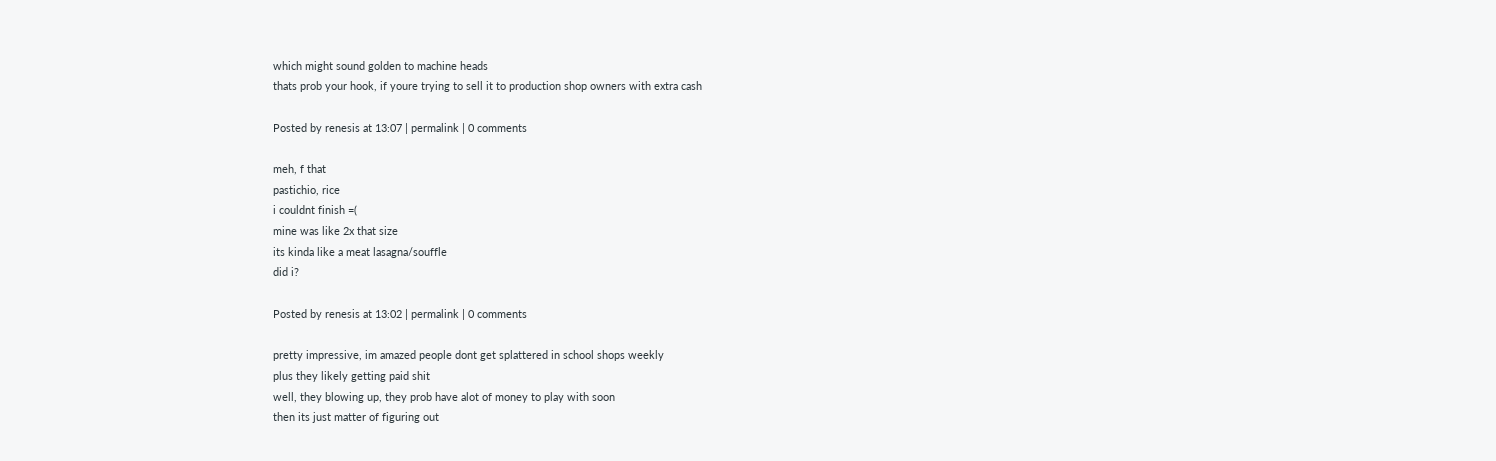which might sound golden to machine heads
thats prob your hook, if youre trying to sell it to production shop owners with extra cash

Posted by renesis at 13:07 | permalink | 0 comments

meh, f that
pastichio, rice
i couldnt finish =(
mine was like 2x that size
its kinda like a meat lasagna/souffle
did i?

Posted by renesis at 13:02 | permalink | 0 comments

pretty impressive, im amazed people dont get splattered in school shops weekly
plus they likely getting paid shit
well, they blowing up, they prob have alot of money to play with soon
then its just matter of figuring out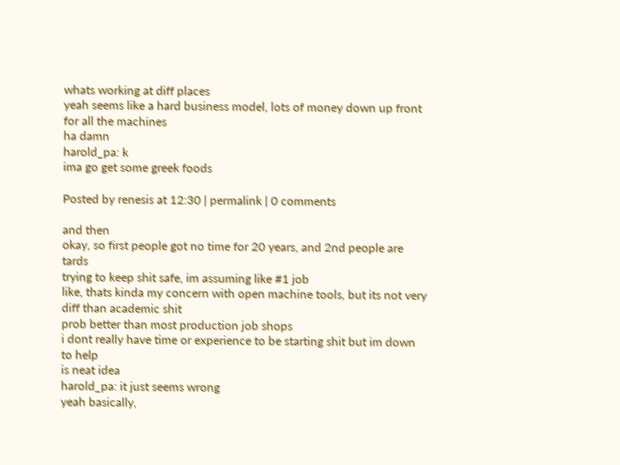whats working at diff places
yeah seems like a hard business model, lots of money down up front for all the machines
ha damn
harold_pa: k
ima go get some greek foods

Posted by renesis at 12:30 | permalink | 0 comments

and then
okay, so first people got no time for 20 years, and 2nd people are tards
trying to keep shit safe, im assuming like #1 job
like, thats kinda my concern with open machine tools, but its not very diff than academic shit
prob better than most production job shops
i dont really have time or experience to be starting shit but im down to help
is neat idea
harold_pa: it just seems wrong
yeah basically,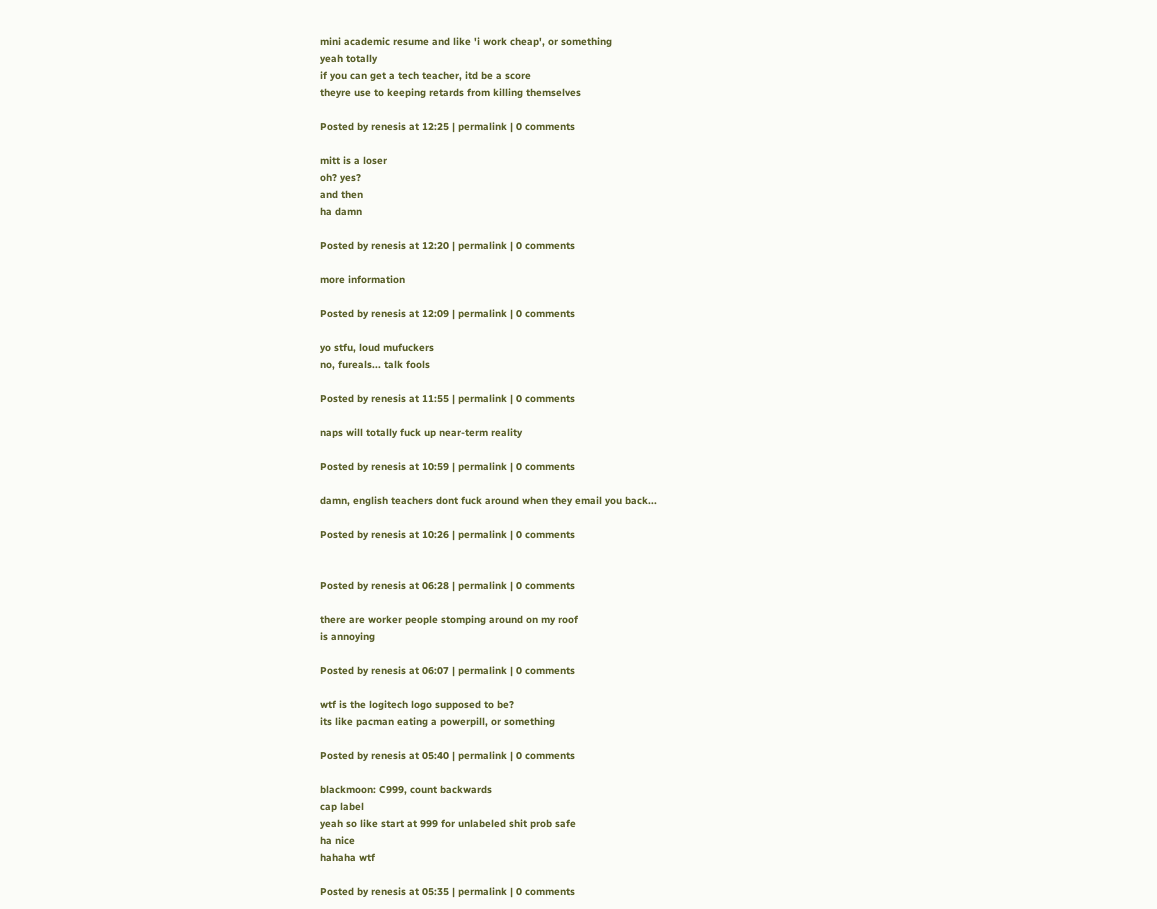mini academic resume and like 'i work cheap', or something
yeah totally
if you can get a tech teacher, itd be a score
theyre use to keeping retards from killing themselves

Posted by renesis at 12:25 | permalink | 0 comments

mitt is a loser
oh? yes?
and then
ha damn

Posted by renesis at 12:20 | permalink | 0 comments

more information

Posted by renesis at 12:09 | permalink | 0 comments

yo stfu, loud mufuckers
no, fureals... talk fools

Posted by renesis at 11:55 | permalink | 0 comments

naps will totally fuck up near-term reality

Posted by renesis at 10:59 | permalink | 0 comments

damn, english teachers dont fuck around when they email you back...

Posted by renesis at 10:26 | permalink | 0 comments


Posted by renesis at 06:28 | permalink | 0 comments

there are worker people stomping around on my roof
is annoying

Posted by renesis at 06:07 | permalink | 0 comments

wtf is the logitech logo supposed to be?
its like pacman eating a powerpill, or something

Posted by renesis at 05:40 | permalink | 0 comments

blackmoon: C999, count backwards
cap label
yeah so like start at 999 for unlabeled shit prob safe
ha nice
hahaha wtf

Posted by renesis at 05:35 | permalink | 0 comments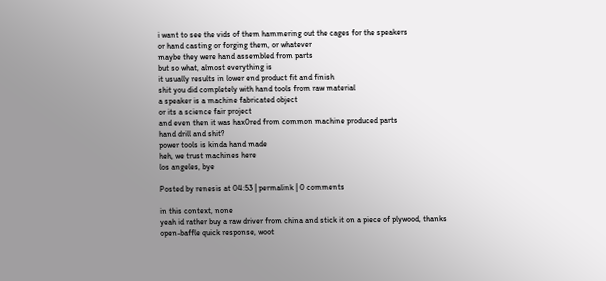i want to see the vids of them hammering out the cages for the speakers
or hand casting or forging them, or whatever
maybe they were hand assembled from parts
but so what, almost everything is
it usually results in lower end product fit and finish
shit you did completely with hand tools from raw material
a speaker is a machine fabricated object
or its a science fair project
and even then it was hax0red from common machine produced parts
hand drill and shit?
power tools is kinda hand made
heh, we trust machines here
los angeles, bye

Posted by renesis at 04:53 | permalink | 0 comments

in this context, none
yeah id rather buy a raw driver from china and stick it on a piece of plywood, thanks
open-baffle quick response, woot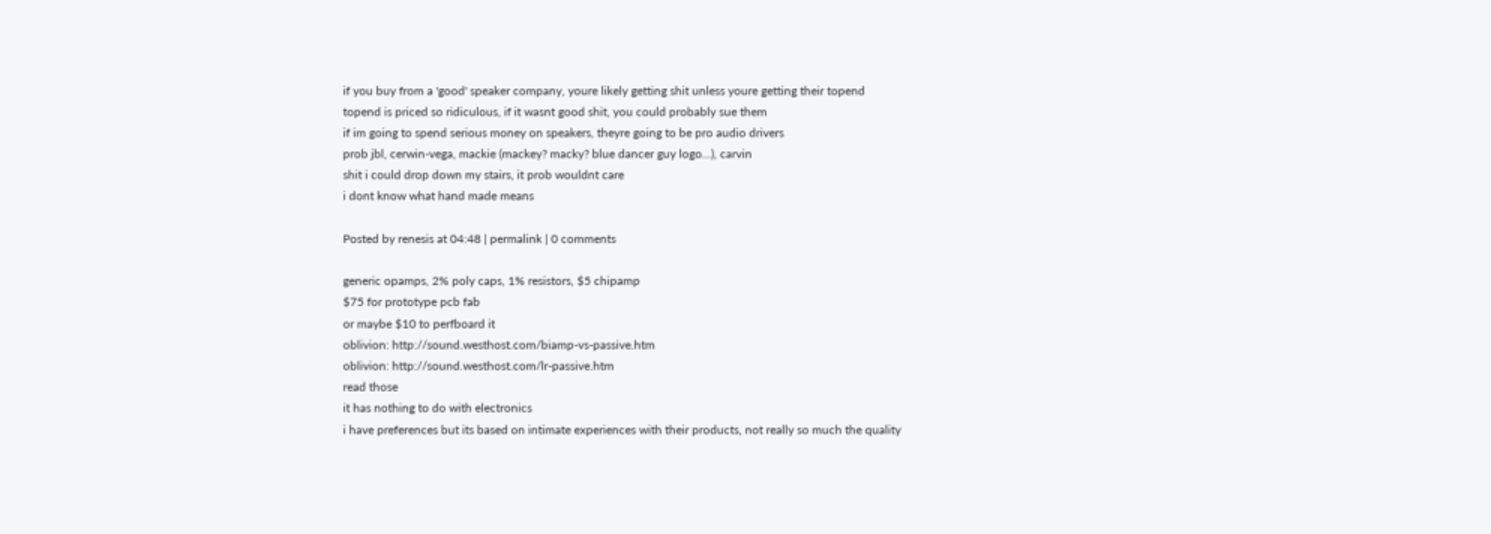if you buy from a 'good' speaker company, youre likely getting shit unless youre getting their topend
topend is priced so ridiculous, if it wasnt good shit, you could probably sue them
if im going to spend serious money on speakers, theyre going to be pro audio drivers
prob jbl, cerwin-vega, mackie (mackey? macky? blue dancer guy logo...), carvin
shit i could drop down my stairs, it prob wouldnt care
i dont know what hand made means

Posted by renesis at 04:48 | permalink | 0 comments

generic opamps, 2% poly caps, 1% resistors, $5 chipamp
$75 for prototype pcb fab
or maybe $10 to perfboard it
oblivion: http://sound.westhost.com/biamp-vs-passive.htm
oblivion: http://sound.westhost.com/lr-passive.htm
read those
it has nothing to do with electronics
i have preferences but its based on intimate experiences with their products, not really so much the quality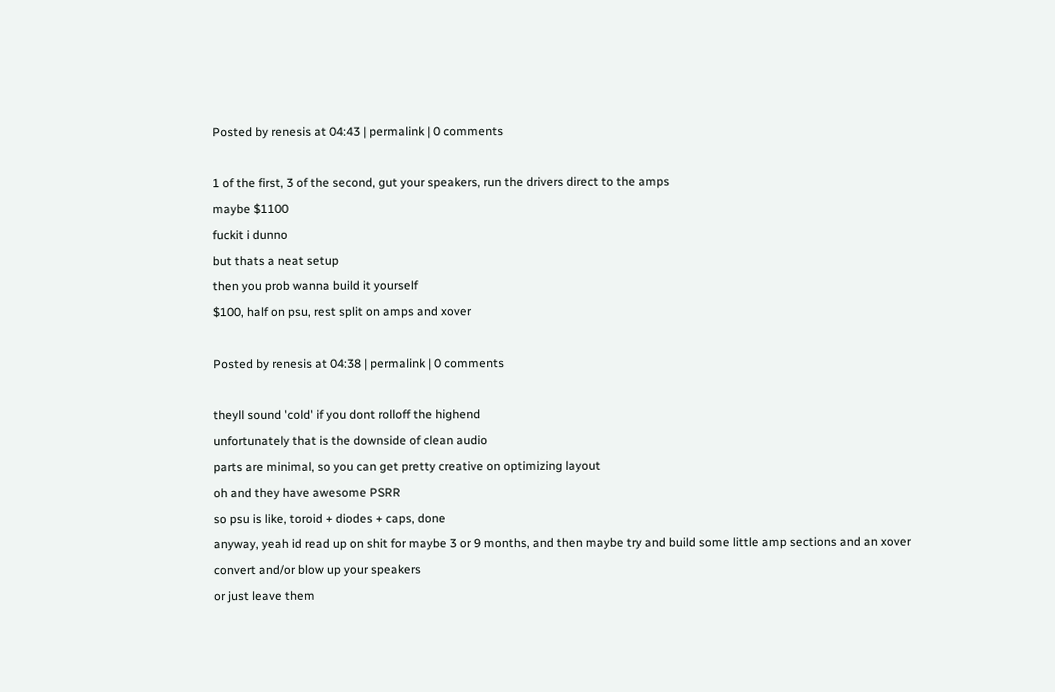Posted by renesis at 04:43 | permalink | 0 comments

1 of the first, 3 of the second, gut your speakers, run the drivers direct to the amps
maybe $1100
fuckit i dunno
but thats a neat setup
then you prob wanna build it yourself
$100, half on psu, rest split on amps and xover

Posted by renesis at 04:38 | permalink | 0 comments

theyll sound 'cold' if you dont rolloff the highend
unfortunately that is the downside of clean audio
parts are minimal, so you can get pretty creative on optimizing layout
oh and they have awesome PSRR
so psu is like, toroid + diodes + caps, done
anyway, yeah id read up on shit for maybe 3 or 9 months, and then maybe try and build some little amp sections and an xover
convert and/or blow up your speakers
or just leave them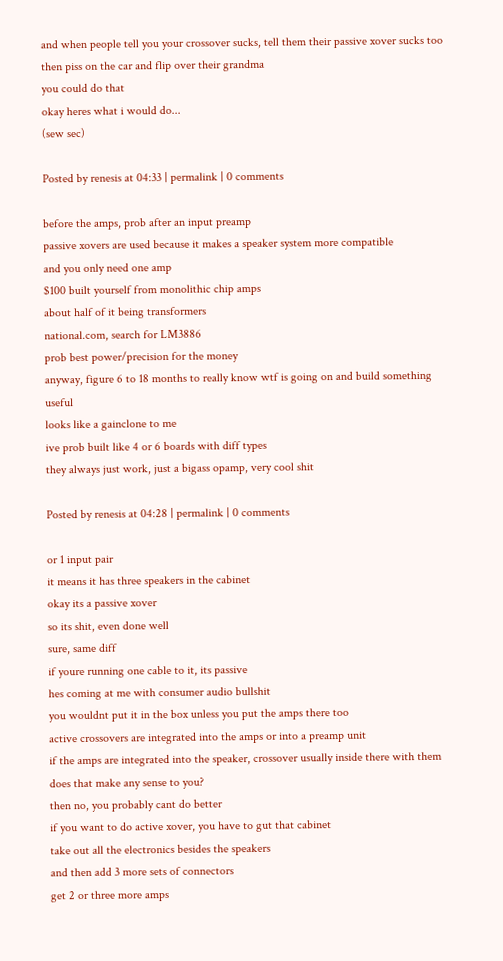and when people tell you your crossover sucks, tell them their passive xover sucks too
then piss on the car and flip over their grandma
you could do that
okay heres what i would do...
(sew sec)

Posted by renesis at 04:33 | permalink | 0 comments

before the amps, prob after an input preamp
passive xovers are used because it makes a speaker system more compatible
and you only need one amp
$100 built yourself from monolithic chip amps
about half of it being transformers
national.com, search for LM3886
prob best power/precision for the money
anyway, figure 6 to 18 months to really know wtf is going on and build something useful
looks like a gainclone to me
ive prob built like 4 or 6 boards with diff types
they always just work, just a bigass opamp, very cool shit

Posted by renesis at 04:28 | permalink | 0 comments

or 1 input pair
it means it has three speakers in the cabinet
okay its a passive xover
so its shit, even done well
sure, same diff
if youre running one cable to it, its passive
hes coming at me with consumer audio bullshit
you wouldnt put it in the box unless you put the amps there too
active crossovers are integrated into the amps or into a preamp unit
if the amps are integrated into the speaker, crossover usually inside there with them
does that make any sense to you?
then no, you probably cant do better
if you want to do active xover, you have to gut that cabinet
take out all the electronics besides the speakers
and then add 3 more sets of connectors
get 2 or three more amps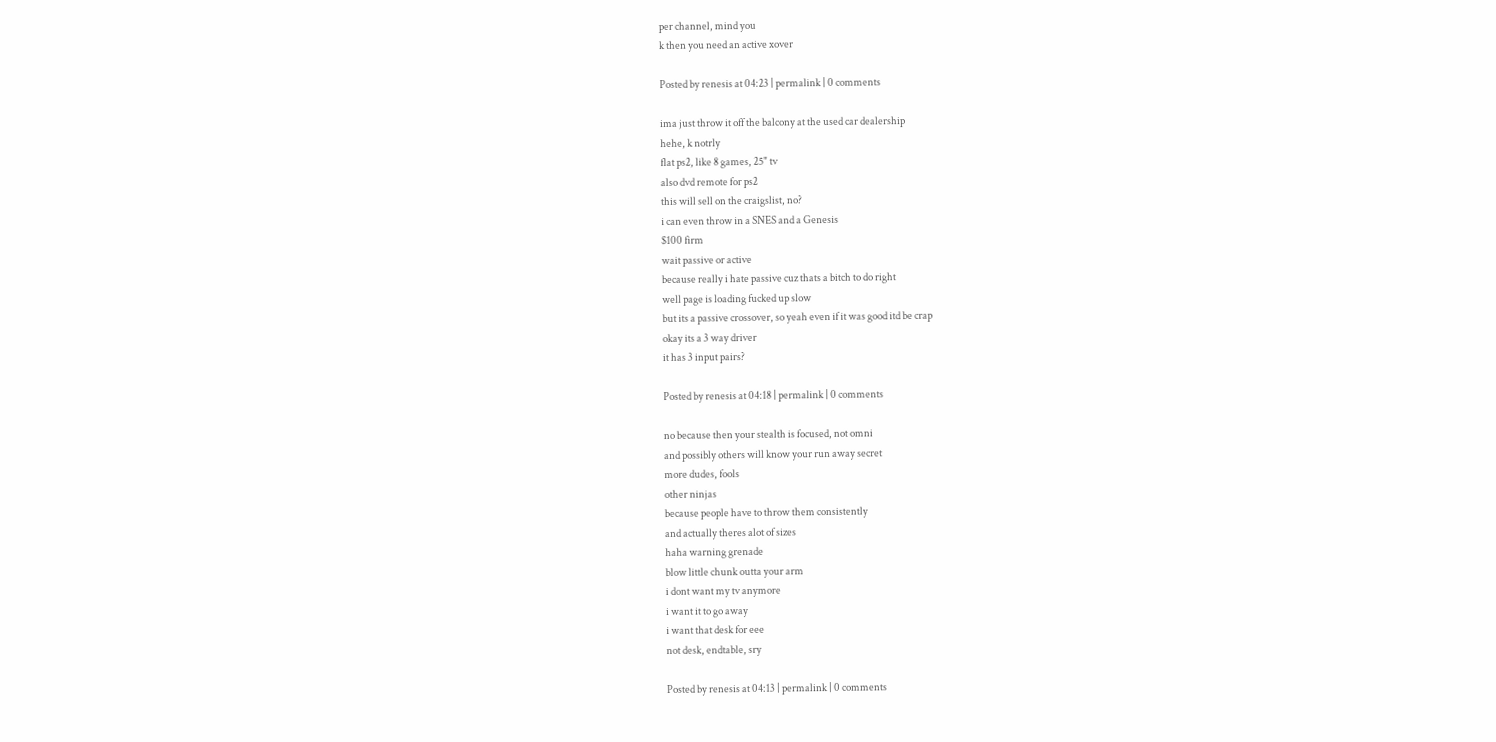per channel, mind you
k then you need an active xover

Posted by renesis at 04:23 | permalink | 0 comments

ima just throw it off the balcony at the used car dealership
hehe, k notrly
flat ps2, like 8 games, 25" tv
also dvd remote for ps2
this will sell on the craigslist, no?
i can even throw in a SNES and a Genesis
$100 firm
wait passive or active
because really i hate passive cuz thats a bitch to do right
well page is loading fucked up slow
but its a passive crossover, so yeah even if it was good itd be crap
okay its a 3 way driver
it has 3 input pairs?

Posted by renesis at 04:18 | permalink | 0 comments

no because then your stealth is focused, not omni
and possibly others will know your run away secret
more dudes, fools
other ninjas
because people have to throw them consistently
and actually theres alot of sizes
haha warning grenade
blow little chunk outta your arm
i dont want my tv anymore
i want it to go away
i want that desk for eee
not desk, endtable, sry

Posted by renesis at 04:13 | permalink | 0 comments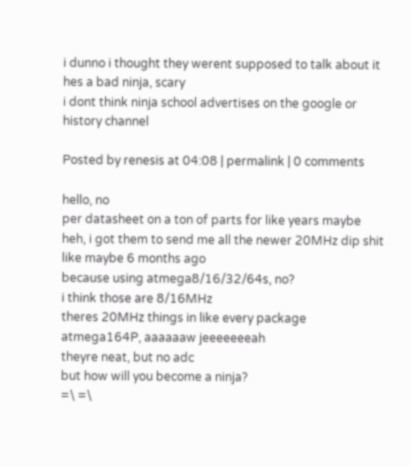i dunno i thought they werent supposed to talk about it
hes a bad ninja, scary
i dont think ninja school advertises on the google or history channel

Posted by renesis at 04:08 | permalink | 0 comments

hello, no
per datasheet on a ton of parts for like years maybe
heh, i got them to send me all the newer 20MHz dip shit like maybe 6 months ago
because using atmega8/16/32/64s, no?
i think those are 8/16MHz
theres 20MHz things in like every package
atmega164P, aaaaaaw jeeeeeeeah
theyre neat, but no adc
but how will you become a ninja?
=\ =\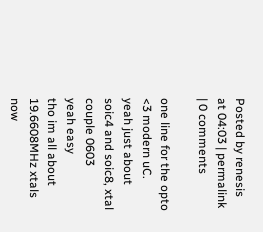Posted by renesis at 04:03 | permalink | 0 comments

one line for the opto
<3 modern uC.
yeah just about
soic4 and soic8, xtal
couple 0603
yeah easy
tho im all about 19.6608MHz xtals now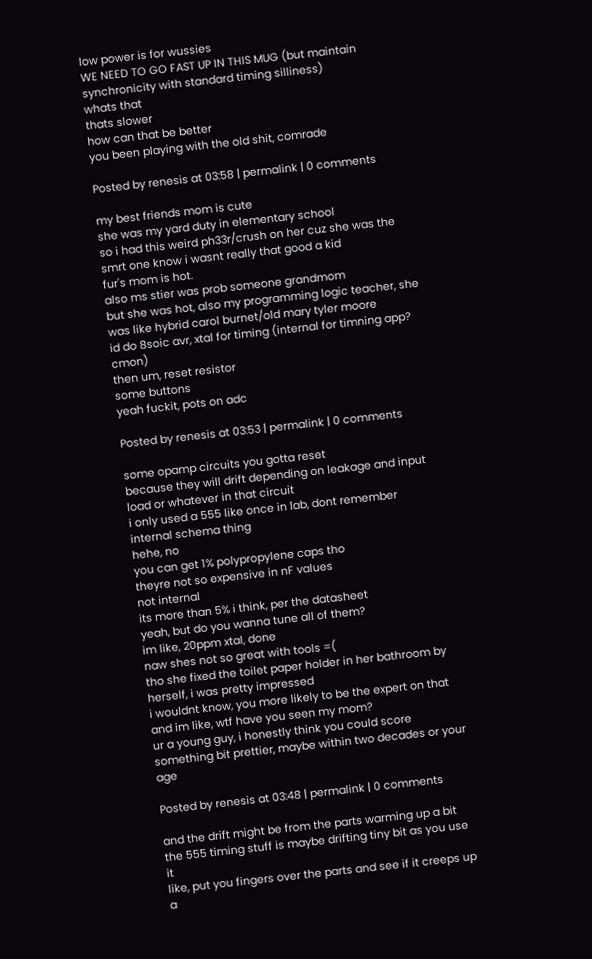low power is for wussies
WE NEED TO GO FAST UP IN THIS MUG (but maintain synchronicity with standard timing silliness)
whats that
thats slower
how can that be better
you been playing with the old shit, comrade

Posted by renesis at 03:58 | permalink | 0 comments

my best friends mom is cute
she was my yard duty in elementary school
so i had this weird ph33r/crush on her cuz she was the smrt one know i wasnt really that good a kid
fur's mom is hot.
also ms stier was prob someone grandmom
but she was hot, also my programming logic teacher, she was like hybrid carol burnet/old mary tyler moore
id do 8soic avr, xtal for timing (internal for timning app? cmon)
then um, reset resistor
some buttons
yeah fuckit, pots on adc

Posted by renesis at 03:53 | permalink | 0 comments

some opamp circuits you gotta reset
because they will drift depending on leakage and input load or whatever in that circuit
i only used a 555 like once in lab, dont remember internal schema thing
hehe, no
you can get 1% polypropylene caps tho
theyre not so expensive in nF values
not internal
its more than 5% i think, per the datasheet
yeah, but do you wanna tune all of them?
im like, 20ppm xtal, done
naw shes not so great with tools =(
tho she fixed the toilet paper holder in her bathroom by herself, i was pretty impressed
i wouldnt know, you more likely to be the expert on that
and im like, wtf have you seen my mom?
ur a young guy, i honestly think you could score something bit prettier, maybe within two decades or your age

Posted by renesis at 03:48 | permalink | 0 comments

and the drift might be from the parts warming up a bit
the 555 timing stuff is maybe drifting tiny bit as you use it
like, put you fingers over the parts and see if it creeps up a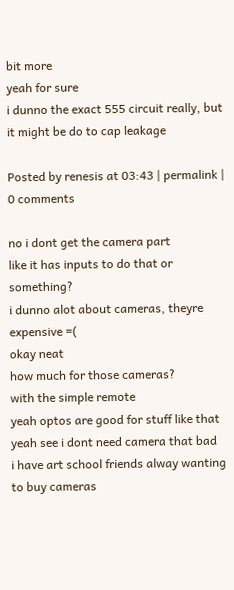bit more
yeah for sure
i dunno the exact 555 circuit really, but it might be do to cap leakage

Posted by renesis at 03:43 | permalink | 0 comments

no i dont get the camera part
like it has inputs to do that or something?
i dunno alot about cameras, theyre expensive =(
okay neat
how much for those cameras?
with the simple remote
yeah optos are good for stuff like that
yeah see i dont need camera that bad
i have art school friends alway wanting to buy cameras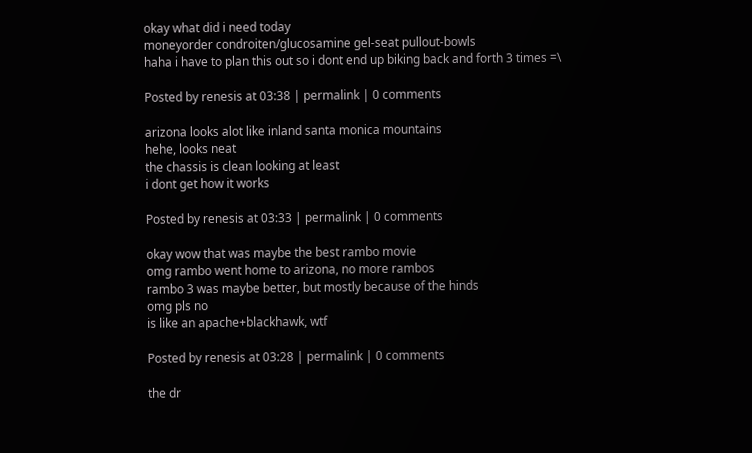okay what did i need today
moneyorder condroiten/glucosamine gel-seat pullout-bowls
haha i have to plan this out so i dont end up biking back and forth 3 times =\

Posted by renesis at 03:38 | permalink | 0 comments

arizona looks alot like inland santa monica mountains
hehe, looks neat
the chassis is clean looking at least
i dont get how it works

Posted by renesis at 03:33 | permalink | 0 comments

okay wow that was maybe the best rambo movie
omg rambo went home to arizona, no more rambos
rambo 3 was maybe better, but mostly because of the hinds
omg pls no
is like an apache+blackhawk, wtf

Posted by renesis at 03:28 | permalink | 0 comments

the dr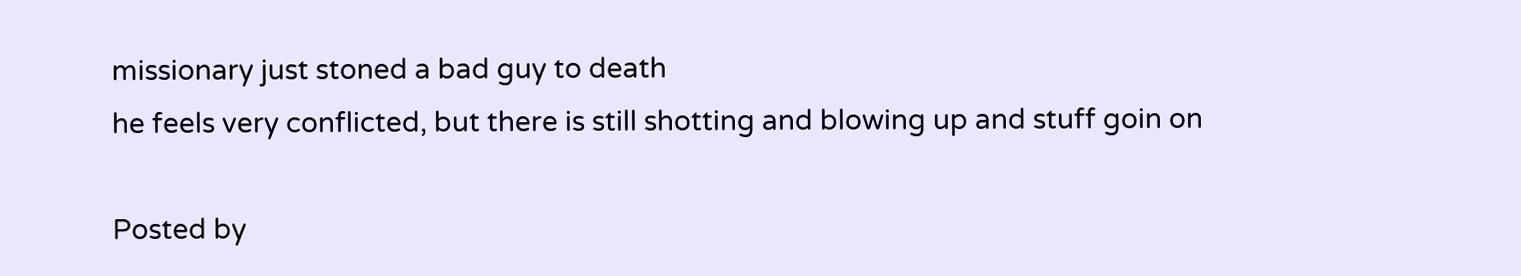missionary just stoned a bad guy to death
he feels very conflicted, but there is still shotting and blowing up and stuff goin on

Posted by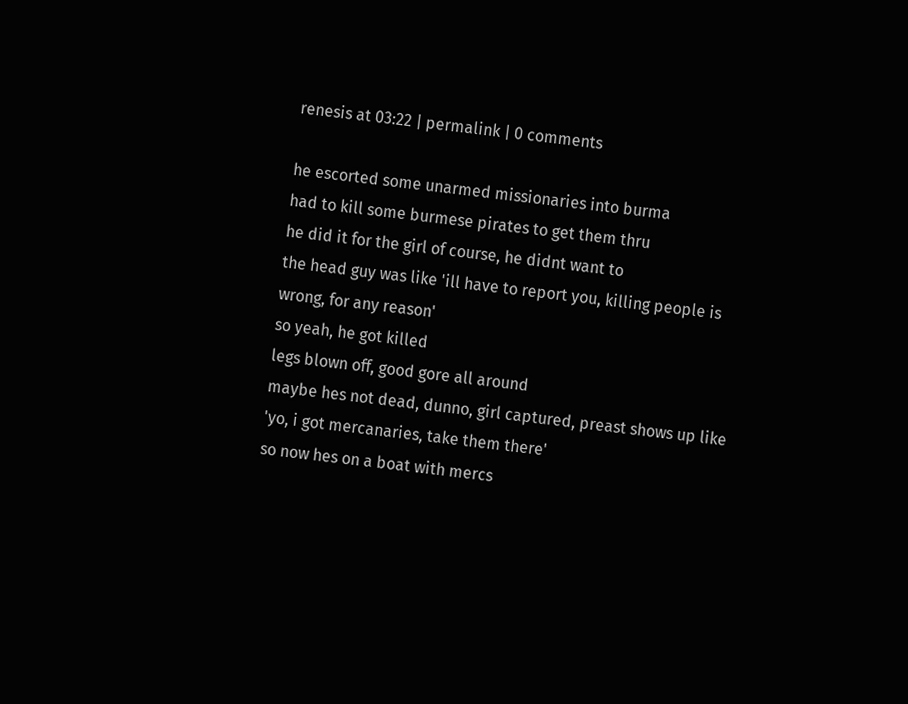renesis at 03:22 | permalink | 0 comments

he escorted some unarmed missionaries into burma
had to kill some burmese pirates to get them thru
he did it for the girl of course, he didnt want to
the head guy was like 'ill have to report you, killing people is wrong, for any reason'
so yeah, he got killed
legs blown off, good gore all around
maybe hes not dead, dunno, girl captured, preast shows up like 'yo, i got mercanaries, take them there'
so now hes on a boat with mercs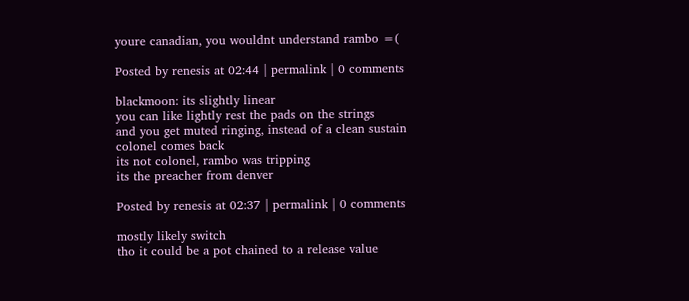youre canadian, you wouldnt understand rambo =(

Posted by renesis at 02:44 | permalink | 0 comments

blackmoon: its slightly linear
you can like lightly rest the pads on the strings
and you get muted ringing, instead of a clean sustain
colonel comes back
its not colonel, rambo was tripping
its the preacher from denver

Posted by renesis at 02:37 | permalink | 0 comments

mostly likely switch
tho it could be a pot chained to a release value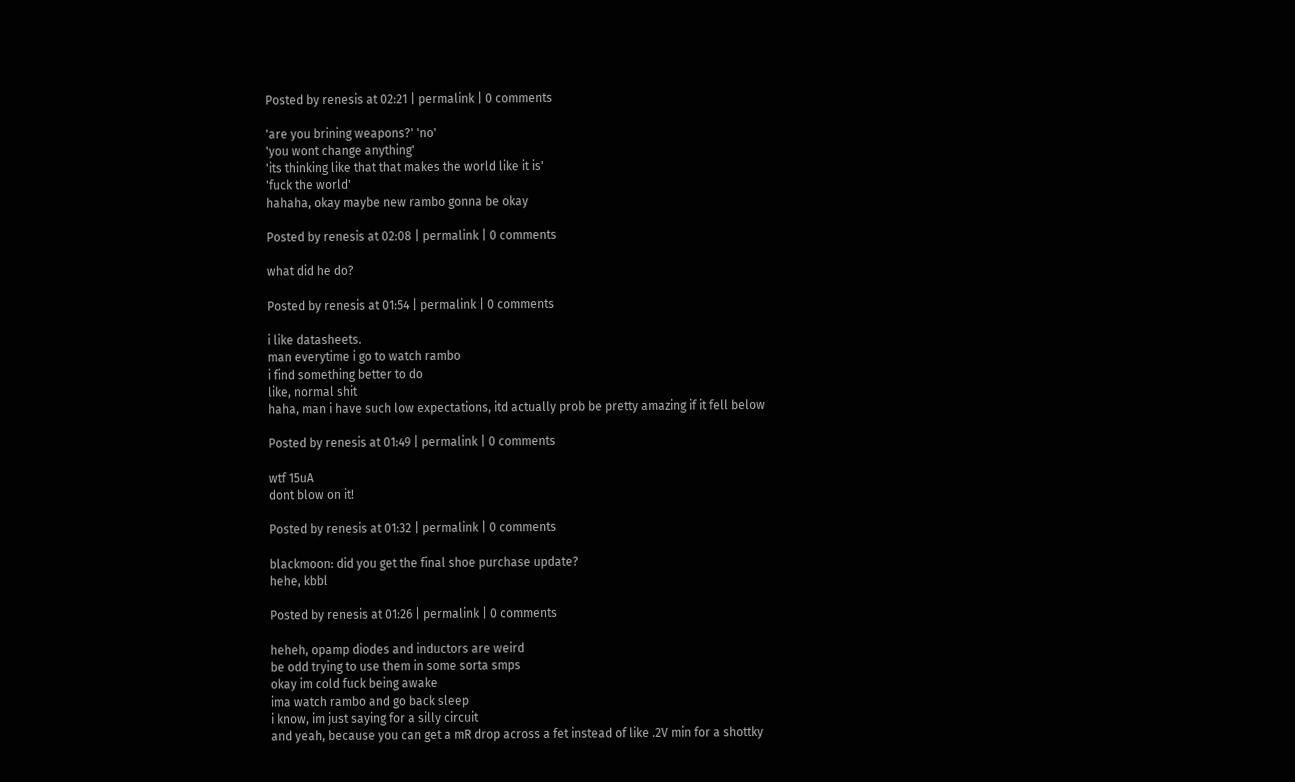Posted by renesis at 02:21 | permalink | 0 comments

'are you brining weapons?' 'no'
'you wont change anything'
'its thinking like that that makes the world like it is'
'fuck the world'
hahaha, okay maybe new rambo gonna be okay

Posted by renesis at 02:08 | permalink | 0 comments

what did he do?

Posted by renesis at 01:54 | permalink | 0 comments

i like datasheets.
man everytime i go to watch rambo
i find something better to do
like, normal shit
haha, man i have such low expectations, itd actually prob be pretty amazing if it fell below

Posted by renesis at 01:49 | permalink | 0 comments

wtf 15uA
dont blow on it!

Posted by renesis at 01:32 | permalink | 0 comments

blackmoon: did you get the final shoe purchase update?
hehe, kbbl

Posted by renesis at 01:26 | permalink | 0 comments

heheh, opamp diodes and inductors are weird
be odd trying to use them in some sorta smps
okay im cold fuck being awake
ima watch rambo and go back sleep
i know, im just saying for a silly circuit
and yeah, because you can get a mR drop across a fet instead of like .2V min for a shottky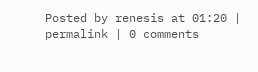Posted by renesis at 01:20 | permalink | 0 comments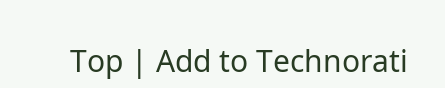Top | Add to Technorati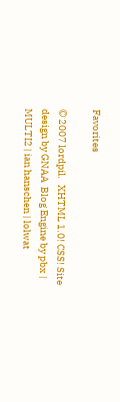Favorites

© 2007 lordpil.   XHTML 1.0! CSS! Site design by GNAA  Blog Engine by pbx | MULTI2 | ian hanschen | lolwat